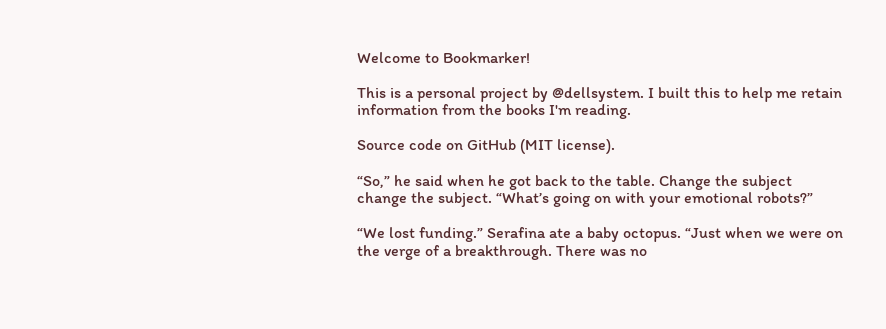Welcome to Bookmarker!

This is a personal project by @dellsystem. I built this to help me retain information from the books I'm reading.

Source code on GitHub (MIT license).

“So,” he said when he got back to the table. Change the subject change the subject. “What’s going on with your emotional robots?”

“We lost funding.” Serafina ate a baby octopus. “Just when we were on the verge of a breakthrough. There was no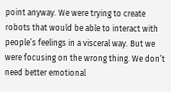point anyway. We were trying to create robots that would be able to interact with people’s feelings in a visceral way. But we were focusing on the wrong thing. We don’t need better emotional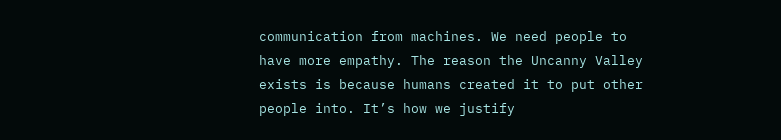communication from machines. We need people to have more empathy. The reason the Uncanny Valley exists is because humans created it to put other people into. It’s how we justify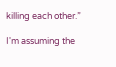killing each other.”

I'm assuming the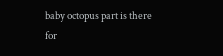baby octopus part is there for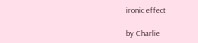ironic effect

by Charlie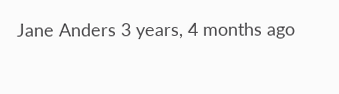Jane Anders 3 years, 4 months ago